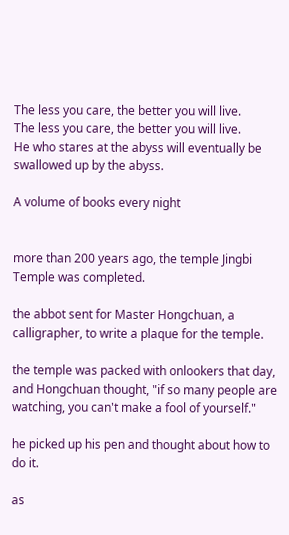The less you care, the better you will live.
The less you care, the better you will live.
He who stares at the abyss will eventually be swallowed up by the abyss.

A volume of books every night


more than 200 years ago, the temple Jingbi Temple was completed.

the abbot sent for Master Hongchuan, a calligrapher, to write a plaque for the temple.

the temple was packed with onlookers that day, and Hongchuan thought, "if so many people are watching, you can't make a fool of yourself."

he picked up his pen and thought about how to do it.

as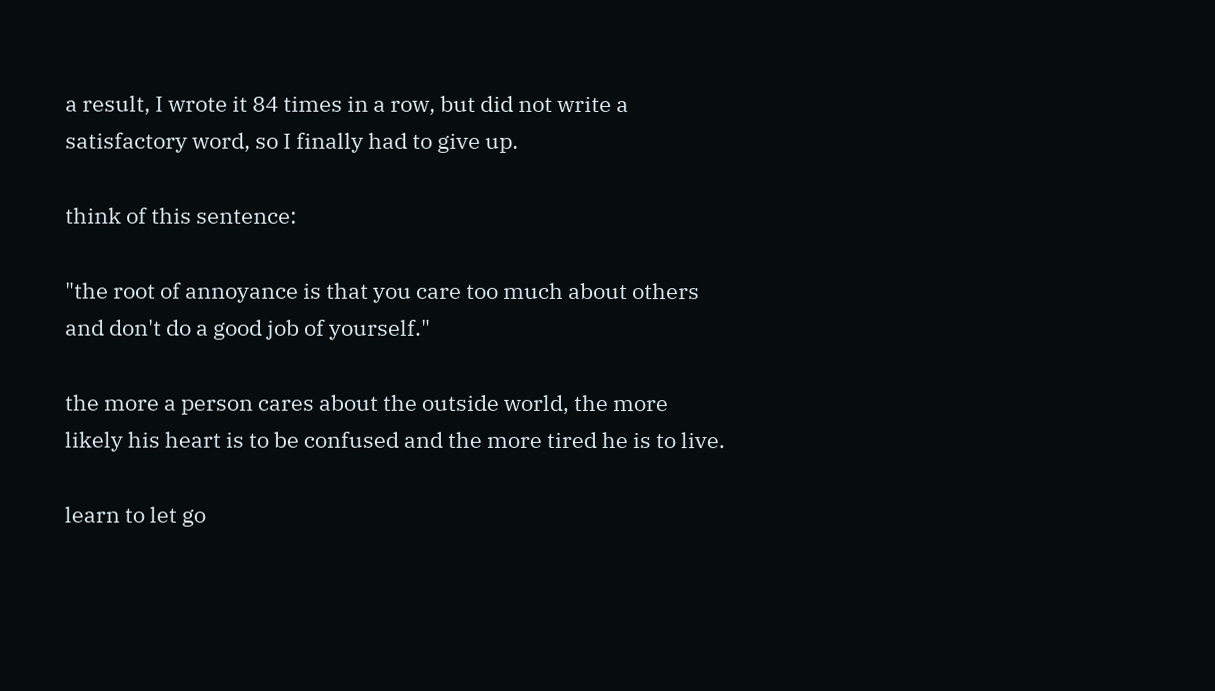a result, I wrote it 84 times in a row, but did not write a satisfactory word, so I finally had to give up.

think of this sentence:

"the root of annoyance is that you care too much about others and don't do a good job of yourself."

the more a person cares about the outside world, the more likely his heart is to be confused and the more tired he is to live.

learn to let go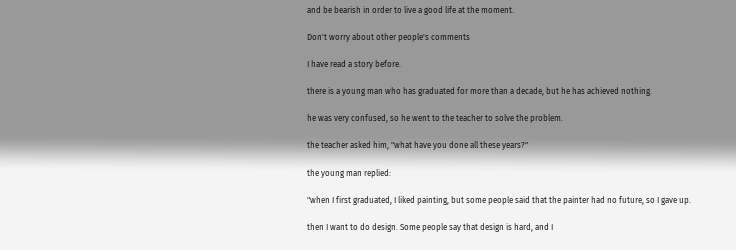and be bearish in order to live a good life at the moment.

Don't worry about other people's comments

I have read a story before.

there is a young man who has graduated for more than a decade, but he has achieved nothing.

he was very confused, so he went to the teacher to solve the problem.

the teacher asked him, "what have you done all these years?"

the young man replied:

"when I first graduated, I liked painting, but some people said that the painter had no future, so I gave up.

then I want to do design. Some people say that design is hard, and I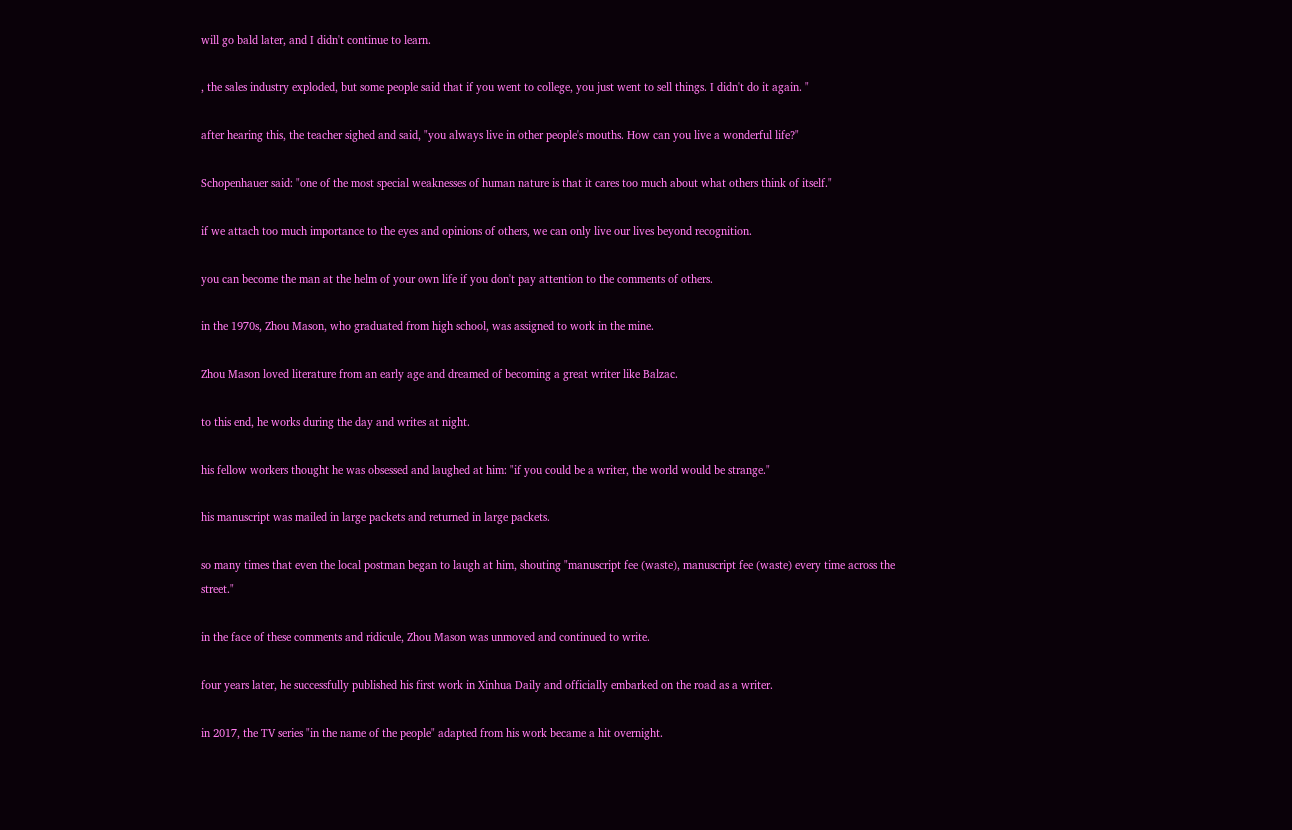will go bald later, and I didn't continue to learn.

, the sales industry exploded, but some people said that if you went to college, you just went to sell things. I didn't do it again. "

after hearing this, the teacher sighed and said, "you always live in other people's mouths. How can you live a wonderful life?"

Schopenhauer said: "one of the most special weaknesses of human nature is that it cares too much about what others think of itself."

if we attach too much importance to the eyes and opinions of others, we can only live our lives beyond recognition.

you can become the man at the helm of your own life if you don't pay attention to the comments of others.

in the 1970s, Zhou Mason, who graduated from high school, was assigned to work in the mine.

Zhou Mason loved literature from an early age and dreamed of becoming a great writer like Balzac.

to this end, he works during the day and writes at night.

his fellow workers thought he was obsessed and laughed at him: "if you could be a writer, the world would be strange."

his manuscript was mailed in large packets and returned in large packets.

so many times that even the local postman began to laugh at him, shouting "manuscript fee (waste), manuscript fee (waste) every time across the street."

in the face of these comments and ridicule, Zhou Mason was unmoved and continued to write.

four years later, he successfully published his first work in Xinhua Daily and officially embarked on the road as a writer.

in 2017, the TV series "in the name of the people" adapted from his work became a hit overnight.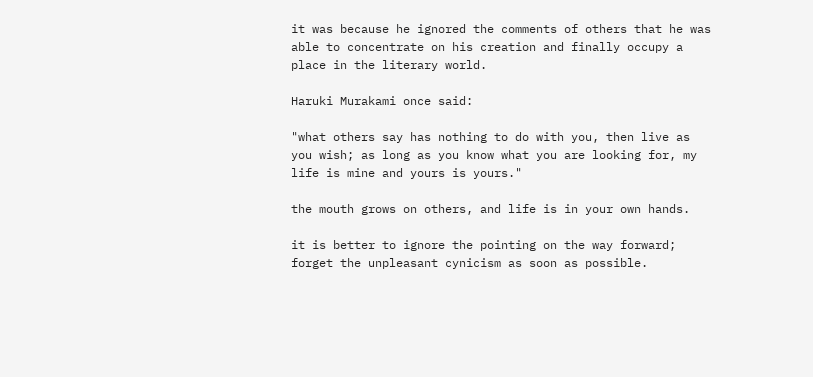it was because he ignored the comments of others that he was able to concentrate on his creation and finally occupy a place in the literary world.

Haruki Murakami once said:

"what others say has nothing to do with you, then live as you wish; as long as you know what you are looking for, my life is mine and yours is yours."

the mouth grows on others, and life is in your own hands.

it is better to ignore the pointing on the way forward; forget the unpleasant cynicism as soon as possible.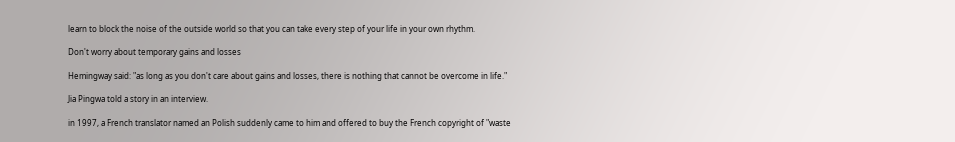learn to block the noise of the outside world so that you can take every step of your life in your own rhythm.

Don't worry about temporary gains and losses

Hemingway said: "as long as you don't care about gains and losses, there is nothing that cannot be overcome in life."

Jia Pingwa told a story in an interview.

in 1997, a French translator named an Polish suddenly came to him and offered to buy the French copyright of "waste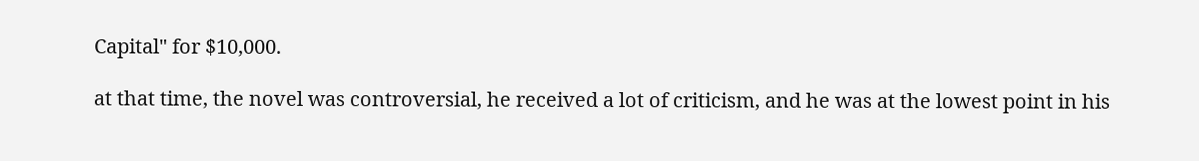Capital" for $10,000.

at that time, the novel was controversial, he received a lot of criticism, and he was at the lowest point in his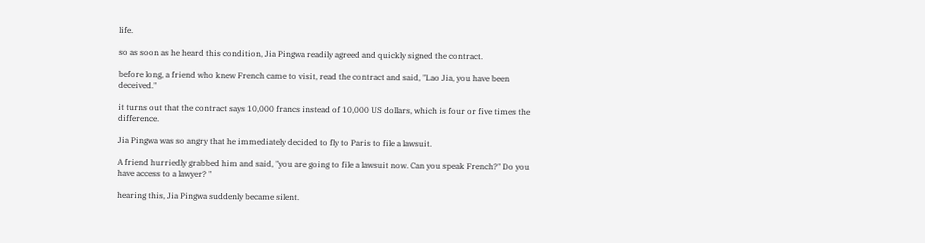life.

so as soon as he heard this condition, Jia Pingwa readily agreed and quickly signed the contract.

before long, a friend who knew French came to visit, read the contract and said, "Lao Jia, you have been deceived."

it turns out that the contract says 10,000 francs instead of 10,000 US dollars, which is four or five times the difference.

Jia Pingwa was so angry that he immediately decided to fly to Paris to file a lawsuit.

A friend hurriedly grabbed him and said, "you are going to file a lawsuit now. Can you speak French?" Do you have access to a lawyer? "

hearing this, Jia Pingwa suddenly became silent.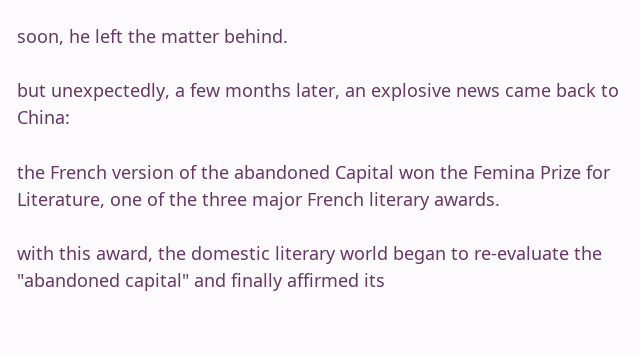soon, he left the matter behind.

but unexpectedly, a few months later, an explosive news came back to China:

the French version of the abandoned Capital won the Femina Prize for Literature, one of the three major French literary awards.

with this award, the domestic literary world began to re-evaluate the "abandoned capital" and finally affirmed its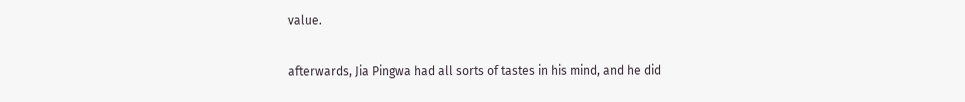value.

afterwards, Jia Pingwa had all sorts of tastes in his mind, and he did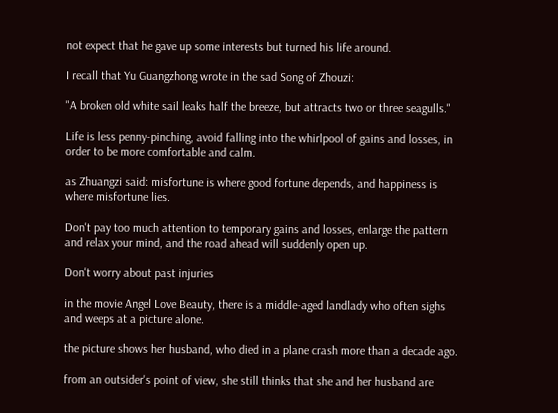not expect that he gave up some interests but turned his life around.

I recall that Yu Guangzhong wrote in the sad Song of Zhouzi:

"A broken old white sail leaks half the breeze, but attracts two or three seagulls."

Life is less penny-pinching, avoid falling into the whirlpool of gains and losses, in order to be more comfortable and calm.

as Zhuangzi said: misfortune is where good fortune depends, and happiness is where misfortune lies.

Don't pay too much attention to temporary gains and losses, enlarge the pattern and relax your mind, and the road ahead will suddenly open up.

Don't worry about past injuries

in the movie Angel Love Beauty, there is a middle-aged landlady who often sighs and weeps at a picture alone.

the picture shows her husband, who died in a plane crash more than a decade ago.

from an outsider's point of view, she still thinks that she and her husband are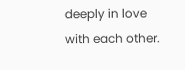deeply in love with each other.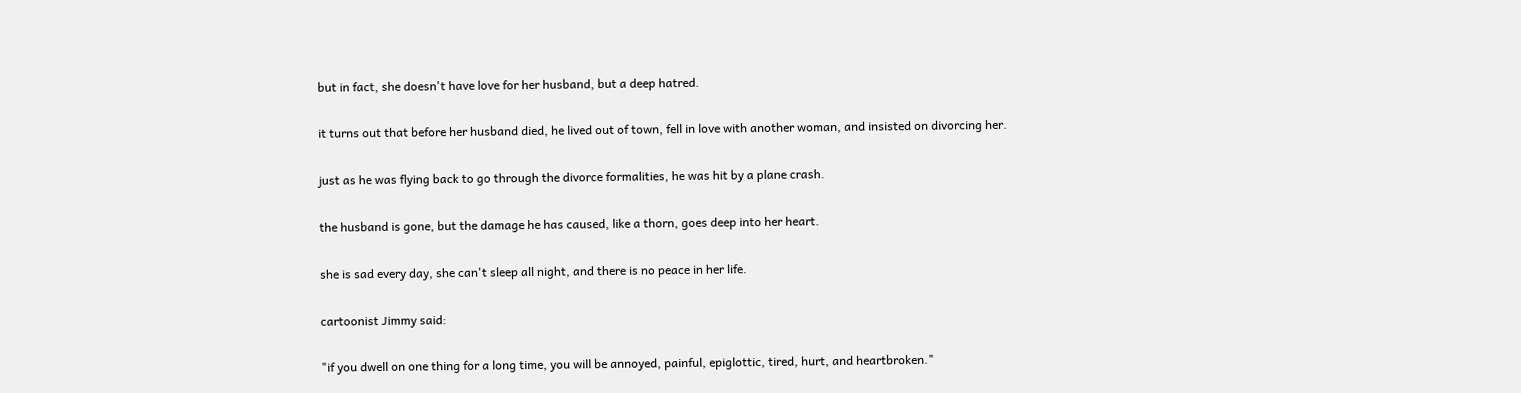but in fact, she doesn't have love for her husband, but a deep hatred.

it turns out that before her husband died, he lived out of town, fell in love with another woman, and insisted on divorcing her.

just as he was flying back to go through the divorce formalities, he was hit by a plane crash.

the husband is gone, but the damage he has caused, like a thorn, goes deep into her heart.

she is sad every day, she can't sleep all night, and there is no peace in her life.

cartoonist Jimmy said:

"if you dwell on one thing for a long time, you will be annoyed, painful, epiglottic, tired, hurt, and heartbroken."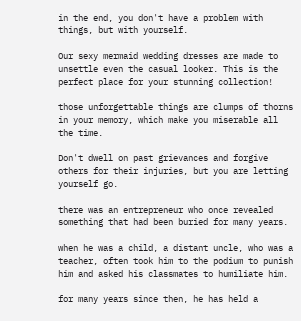in the end, you don't have a problem with things, but with yourself.

Our sexy mermaid wedding dresses are made to unsettle even the casual looker. This is the perfect place for your stunning collection!

those unforgettable things are clumps of thorns in your memory, which make you miserable all the time.

Don't dwell on past grievances and forgive others for their injuries, but you are letting yourself go.

there was an entrepreneur who once revealed something that had been buried for many years.

when he was a child, a distant uncle, who was a teacher, often took him to the podium to punish him and asked his classmates to humiliate him.

for many years since then, he has held a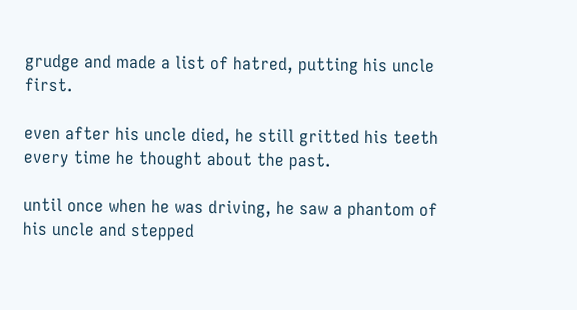grudge and made a list of hatred, putting his uncle first.

even after his uncle died, he still gritted his teeth every time he thought about the past.

until once when he was driving, he saw a phantom of his uncle and stepped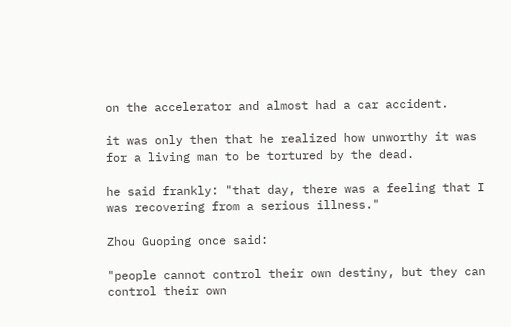on the accelerator and almost had a car accident.

it was only then that he realized how unworthy it was for a living man to be tortured by the dead.

he said frankly: "that day, there was a feeling that I was recovering from a serious illness."

Zhou Guoping once said:

"people cannot control their own destiny, but they can control their own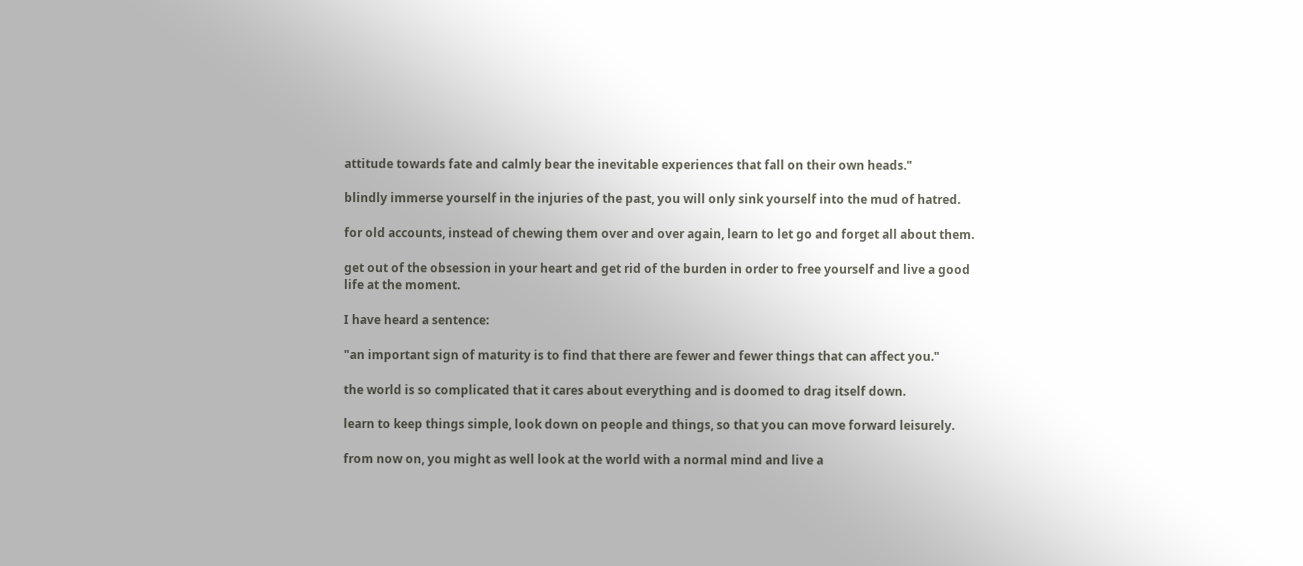attitude towards fate and calmly bear the inevitable experiences that fall on their own heads."

blindly immerse yourself in the injuries of the past, you will only sink yourself into the mud of hatred.

for old accounts, instead of chewing them over and over again, learn to let go and forget all about them.

get out of the obsession in your heart and get rid of the burden in order to free yourself and live a good life at the moment.

I have heard a sentence:

"an important sign of maturity is to find that there are fewer and fewer things that can affect you."

the world is so complicated that it cares about everything and is doomed to drag itself down.

learn to keep things simple, look down on people and things, so that you can move forward leisurely.

from now on, you might as well look at the world with a normal mind and live a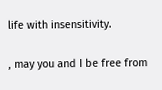life with insensitivity.

, may you and I be free from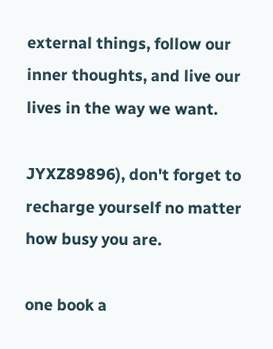external things, follow our inner thoughts, and live our lives in the way we want.

JYXZ89896), don't forget to recharge yourself no matter how busy you are.

one book a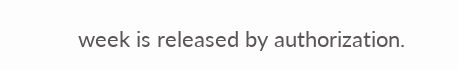week is released by authorization.